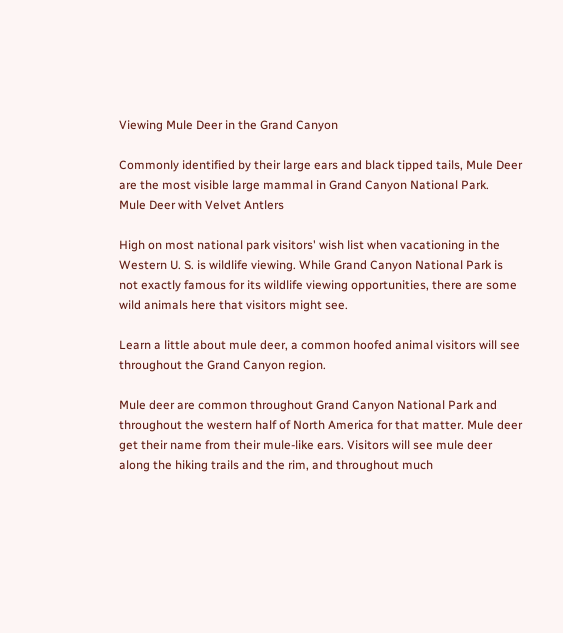Viewing Mule Deer in the Grand Canyon

Commonly identified by their large ears and black tipped tails, Mule Deer are the most visible large mammal in Grand Canyon National Park.
Mule Deer with Velvet Antlers

High on most national park visitors' wish list when vacationing in the Western U. S. is wildlife viewing. While Grand Canyon National Park is not exactly famous for its wildlife viewing opportunities, there are some wild animals here that visitors might see.

Learn a little about mule deer, a common hoofed animal visitors will see throughout the Grand Canyon region.

Mule deer are common throughout Grand Canyon National Park and throughout the western half of North America for that matter. Mule deer get their name from their mule-like ears. Visitors will see mule deer along the hiking trails and the rim, and throughout much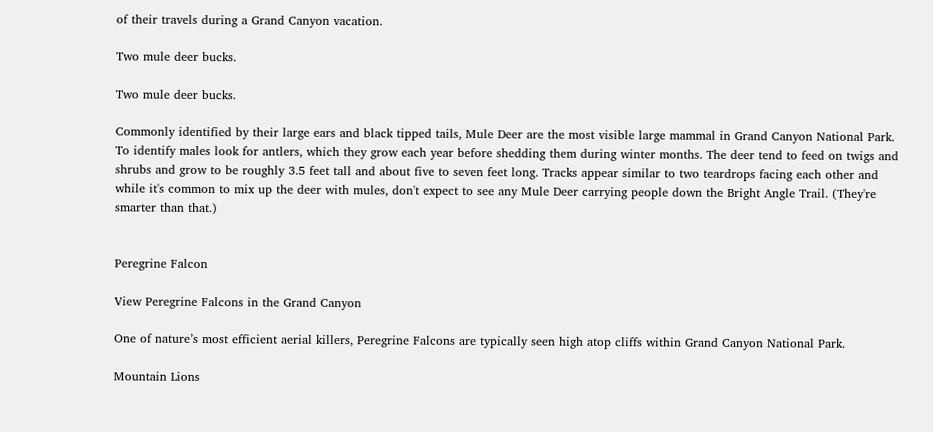of their travels during a Grand Canyon vacation.

Two mule deer bucks.

Two mule deer bucks.

Commonly identified by their large ears and black tipped tails, Mule Deer are the most visible large mammal in Grand Canyon National Park. To identify males look for antlers, which they grow each year before shedding them during winter months. The deer tend to feed on twigs and shrubs and grow to be roughly 3.5 feet tall and about five to seven feet long. Tracks appear similar to two teardrops facing each other and while it's common to mix up the deer with mules, don't expect to see any Mule Deer carrying people down the Bright Angle Trail. (They're smarter than that.)


Peregrine Falcon

View Peregrine Falcons in the Grand Canyon

One of nature’s most efficient aerial killers, Peregrine Falcons are typically seen high atop cliffs within Grand Canyon National Park.

Mountain Lions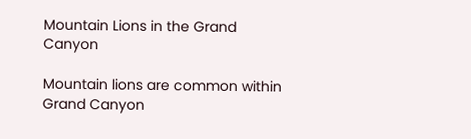Mountain Lions in the Grand Canyon

Mountain lions are common within Grand Canyon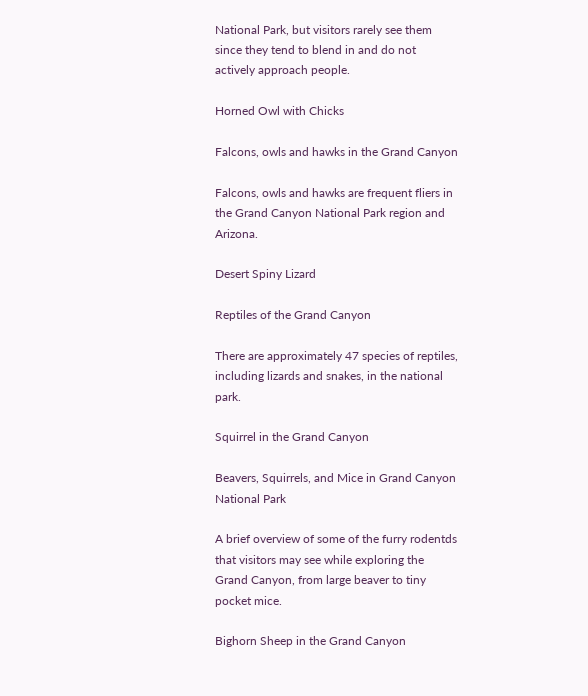National Park, but visitors rarely see them since they tend to blend in and do not actively approach people.

Horned Owl with Chicks

Falcons, owls and hawks in the Grand Canyon

Falcons, owls and hawks are frequent fliers in the Grand Canyon National Park region and Arizona.

Desert Spiny Lizard

Reptiles of the Grand Canyon

There are approximately 47 species of reptiles, including lizards and snakes, in the national park.

Squirrel in the Grand Canyon

Beavers, Squirrels, and Mice in Grand Canyon National Park

A brief overview of some of the furry rodentds that visitors may see while exploring the Grand Canyon, from large beaver to tiny pocket mice.

Bighorn Sheep in the Grand Canyon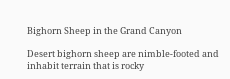Bighorn Sheep in the Grand Canyon

Desert bighorn sheep are nimble-footed and inhabit terrain that is rocky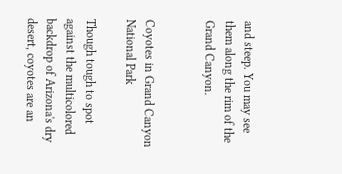and steep. You may see them along the rim of the Grand Canyon.


Coyotes in Grand Canyon National Park

Though tough to spot against the multicolored backdrop of Arizona's dry desert, coyotes are an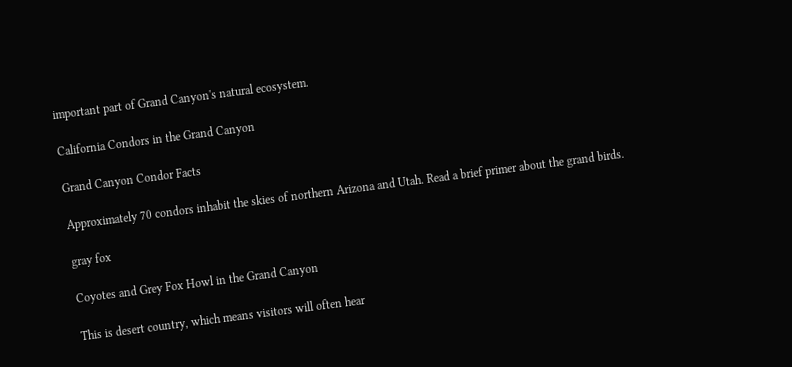important part of Grand Canyon's natural ecosystem.

California Condors in the Grand Canyon

Grand Canyon Condor Facts

Approximately 70 condors inhabit the skies of northern Arizona and Utah. Read a brief primer about the grand birds.

gray fox

Coyotes and Grey Fox Howl in the Grand Canyon

This is desert country, which means visitors will often hear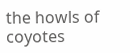the howls of coyotes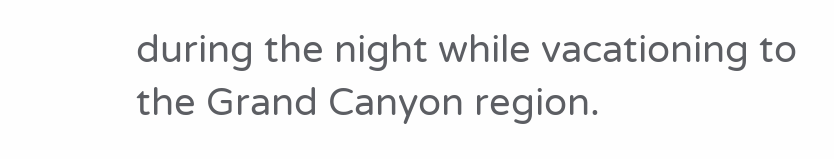during the night while vacationing to the Grand Canyon region.